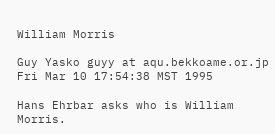William Morris

Guy Yasko guyy at aqu.bekkoame.or.jp
Fri Mar 10 17:54:38 MST 1995

Hans Ehrbar asks who is William Morris.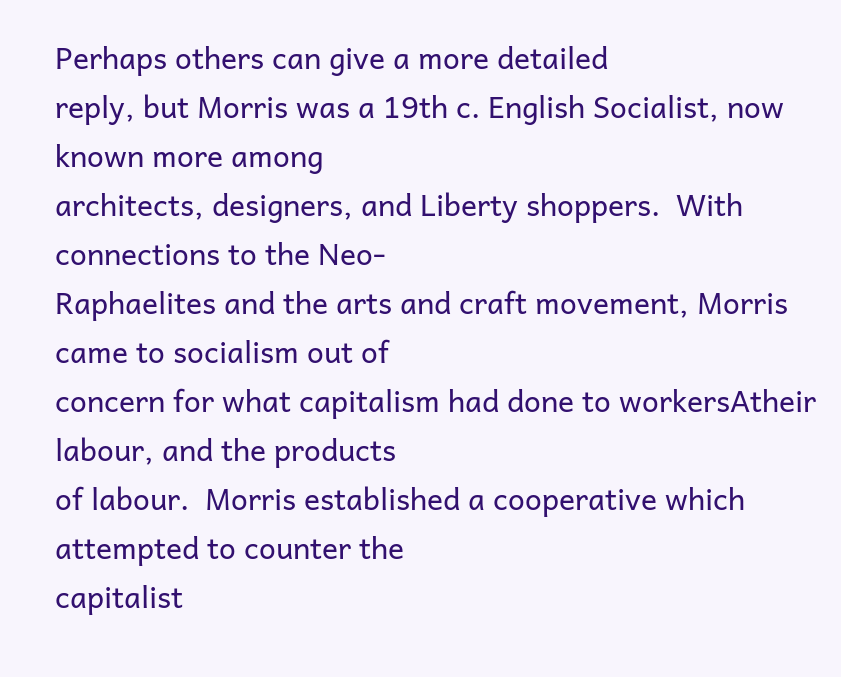Perhaps others can give a more detailed
reply, but Morris was a 19th c. English Socialist, now known more among
architects, designers, and Liberty shoppers.  With connections to the Neo-
Raphaelites and the arts and craft movement, Morris came to socialism out of
concern for what capitalism had done to workersAtheir labour, and the products
of labour.  Morris established a cooperative which attempted to counter the
capitalist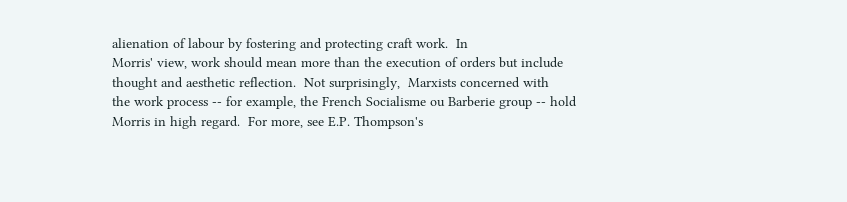alienation of labour by fostering and protecting craft work.  In
Morris' view, work should mean more than the execution of orders but include
thought and aesthetic reflection.  Not surprisingly,  Marxists concerned with
the work process -- for example, the French Socialisme ou Barberie group -- hold
Morris in high regard.  For more, see E.P. Thompson's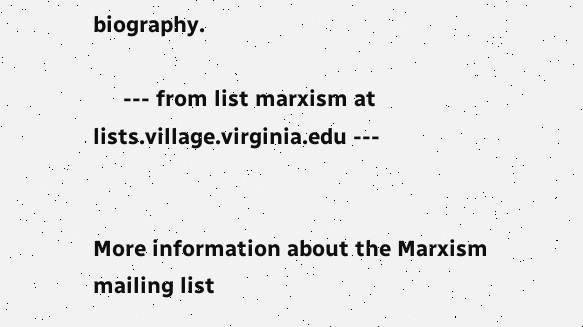biography.

     --- from list marxism at lists.village.virginia.edu ---


More information about the Marxism mailing list